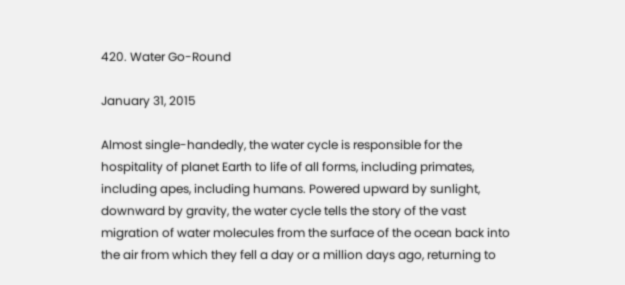420. Water Go-Round

January 31, 2015

Almost single-handedly, the water cycle is responsible for the hospitality of planet Earth to life of all forms, including primates, including apes, including humans. Powered upward by sunlight, downward by gravity, the water cycle tells the story of the vast migration of water molecules from the surface of the ocean back into the air from which they fell a day or a million days ago, returning to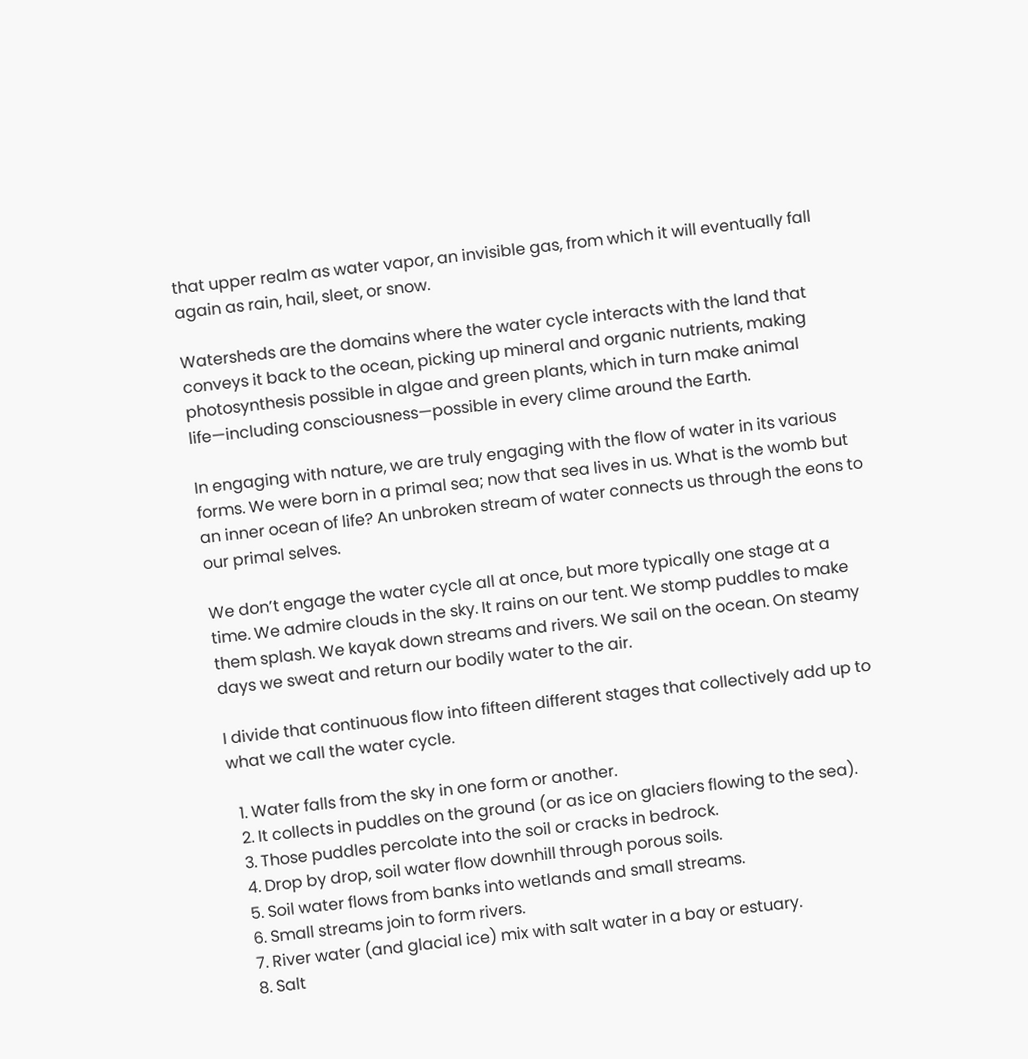that upper realm as water vapor, an invisible gas, from which it will eventually fall again as rain, hail, sleet, or snow.

Watersheds are the domains where the water cycle interacts with the land that conveys it back to the ocean, picking up mineral and organic nutrients, making photosynthesis possible in algae and green plants, which in turn make animal life—including consciousness—possible in every clime around the Earth.

In engaging with nature, we are truly engaging with the flow of water in its various forms. We were born in a primal sea; now that sea lives in us. What is the womb but an inner ocean of life? An unbroken stream of water connects us through the eons to our primal selves.

We don’t engage the water cycle all at once, but more typically one stage at a time. We admire clouds in the sky. It rains on our tent. We stomp puddles to make them splash. We kayak down streams and rivers. We sail on the ocean. On steamy days we sweat and return our bodily water to the air.

I divide that continuous flow into fifteen different stages that collectively add up to what we call the water cycle.

  1. Water falls from the sky in one form or another.
  2. It collects in puddles on the ground (or as ice on glaciers flowing to the sea).
  3. Those puddles percolate into the soil or cracks in bedrock.
  4. Drop by drop, soil water flow downhill through porous soils.
  5. Soil water flows from banks into wetlands and small streams.
  6. Small streams join to form rivers.
  7. River water (and glacial ice) mix with salt water in a bay or estuary.
  8. Salt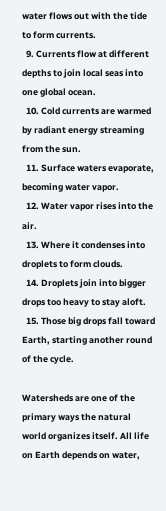water flows out with the tide to form currents.
  9. Currents flow at different depths to join local seas into one global ocean.
  10. Cold currents are warmed by radiant energy streaming from the sun.
  11. Surface waters evaporate, becoming water vapor.
  12. Water vapor rises into the air.
  13. Where it condenses into droplets to form clouds.
  14. Droplets join into bigger drops too heavy to stay aloft.
  15. Those big drops fall toward Earth, starting another round of the cycle.

Watersheds are one of the primary ways the natural world organizes itself. All life on Earth depends on water,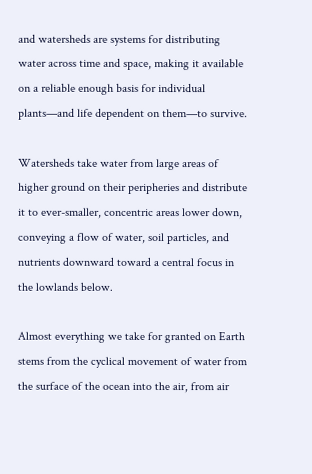and watersheds are systems for distributing water across time and space, making it available on a reliable enough basis for individual plants—and life dependent on them—to survive.

Watersheds take water from large areas of higher ground on their peripheries and distribute it to ever-smaller, concentric areas lower down, conveying a flow of water, soil particles, and nutrients downward toward a central focus in the lowlands below.

Almost everything we take for granted on Earth stems from the cyclical movement of water from the surface of the ocean into the air, from air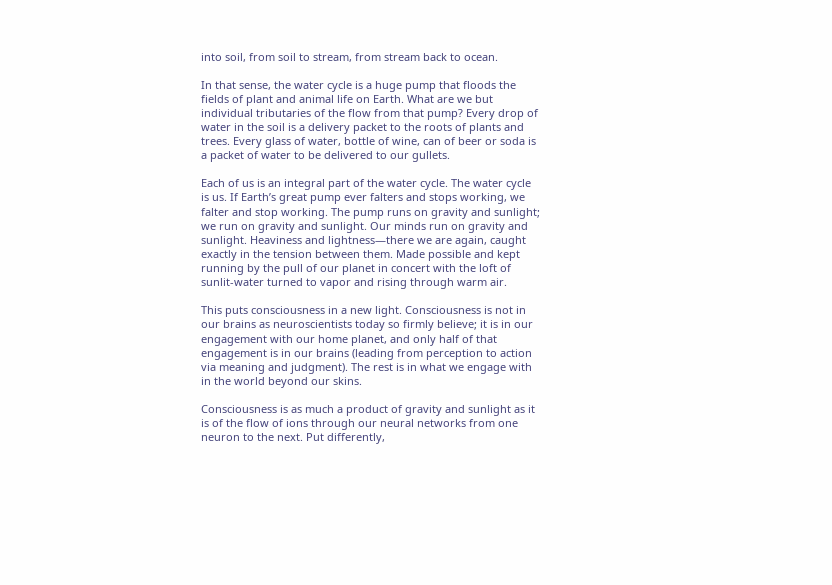into soil, from soil to stream, from stream back to ocean.

In that sense, the water cycle is a huge pump that floods the fields of plant and animal life on Earth. What are we but individual tributaries of the flow from that pump? Every drop of water in the soil is a delivery packet to the roots of plants and trees. Every glass of water, bottle of wine, can of beer or soda is a packet of water to be delivered to our gullets.

Each of us is an integral part of the water cycle. The water cycle is us. If Earth’s great pump ever falters and stops working, we falter and stop working. The pump runs on gravity and sunlight; we run on gravity and sunlight. Our minds run on gravity and sunlight. Heaviness and lightness—there we are again, caught exactly in the tension between them. Made possible and kept running by the pull of our planet in concert with the loft of sunlit-water turned to vapor and rising through warm air.

This puts consciousness in a new light. Consciousness is not in our brains as neuroscientists today so firmly believe; it is in our engagement with our home planet, and only half of that engagement is in our brains (leading from perception to action via meaning and judgment). The rest is in what we engage with in the world beyond our skins.

Consciousness is as much a product of gravity and sunlight as it is of the flow of ions through our neural networks from one neuron to the next. Put differently,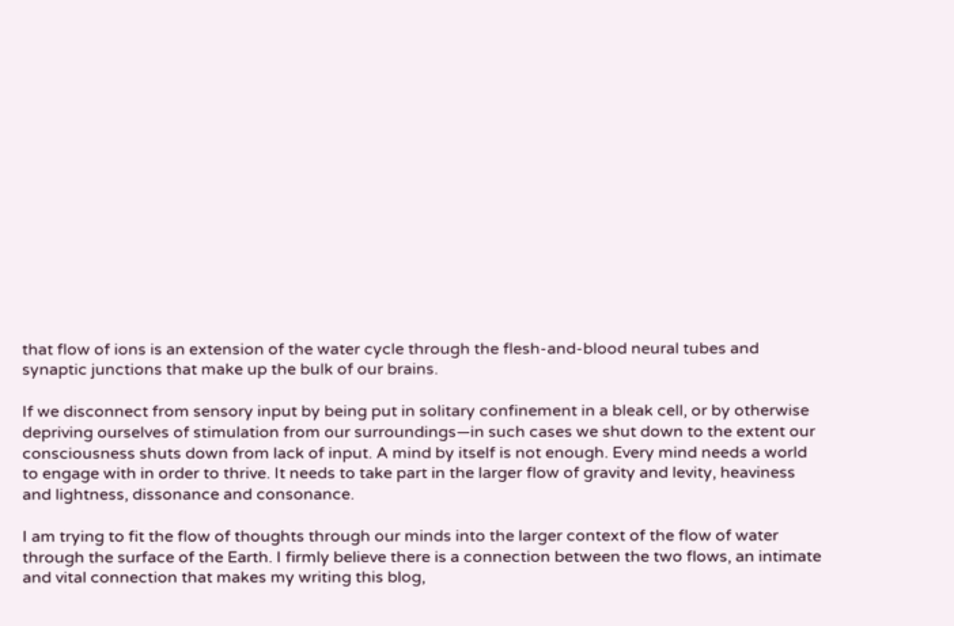that flow of ions is an extension of the water cycle through the flesh-and-blood neural tubes and synaptic junctions that make up the bulk of our brains.

If we disconnect from sensory input by being put in solitary confinement in a bleak cell, or by otherwise depriving ourselves of stimulation from our surroundings—in such cases we shut down to the extent our consciousness shuts down from lack of input. A mind by itself is not enough. Every mind needs a world to engage with in order to thrive. It needs to take part in the larger flow of gravity and levity, heaviness and lightness, dissonance and consonance.

I am trying to fit the flow of thoughts through our minds into the larger context of the flow of water through the surface of the Earth. I firmly believe there is a connection between the two flows, an intimate and vital connection that makes my writing this blog,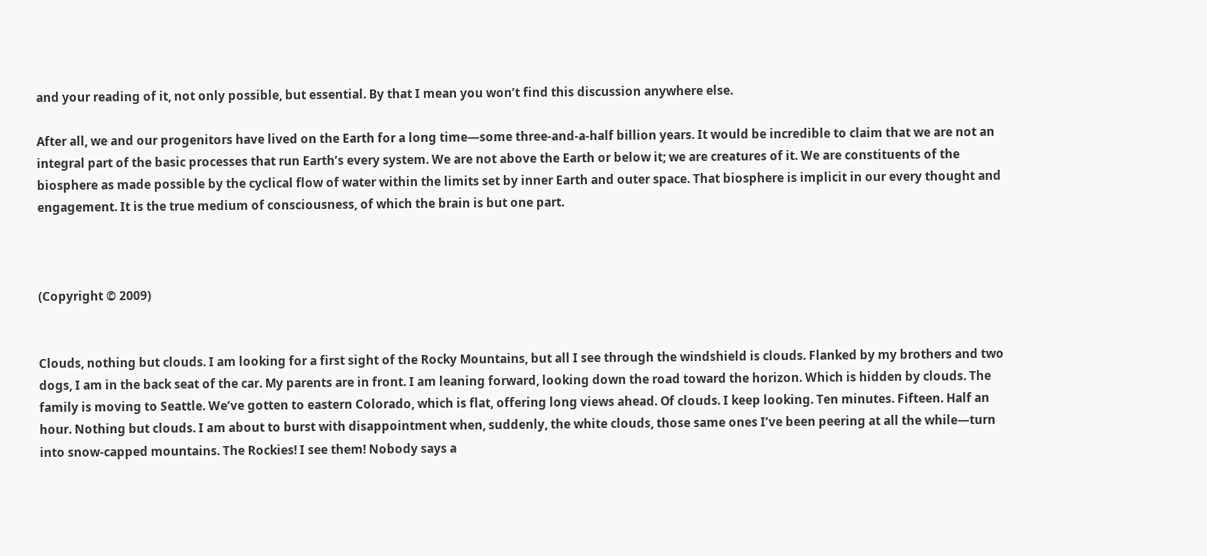and your reading of it, not only possible, but essential. By that I mean you won’t find this discussion anywhere else.

After all, we and our progenitors have lived on the Earth for a long time—some three-and-a-half billion years. It would be incredible to claim that we are not an integral part of the basic processes that run Earth’s every system. We are not above the Earth or below it; we are creatures of it. We are constituents of the biosphere as made possible by the cyclical flow of water within the limits set by inner Earth and outer space. That biosphere is implicit in our every thought and engagement. It is the true medium of consciousness, of which the brain is but one part.



(Copyright © 2009)


Clouds, nothing but clouds. I am looking for a first sight of the Rocky Mountains, but all I see through the windshield is clouds. Flanked by my brothers and two dogs, I am in the back seat of the car. My parents are in front. I am leaning forward, looking down the road toward the horizon. Which is hidden by clouds. The family is moving to Seattle. We’ve gotten to eastern Colorado, which is flat, offering long views ahead. Of clouds. I keep looking. Ten minutes. Fifteen. Half an hour. Nothing but clouds. I am about to burst with disappointment when, suddenly, the white clouds, those same ones I’ve been peering at all the while—turn into snow-capped mountains. The Rockies! I see them! Nobody says a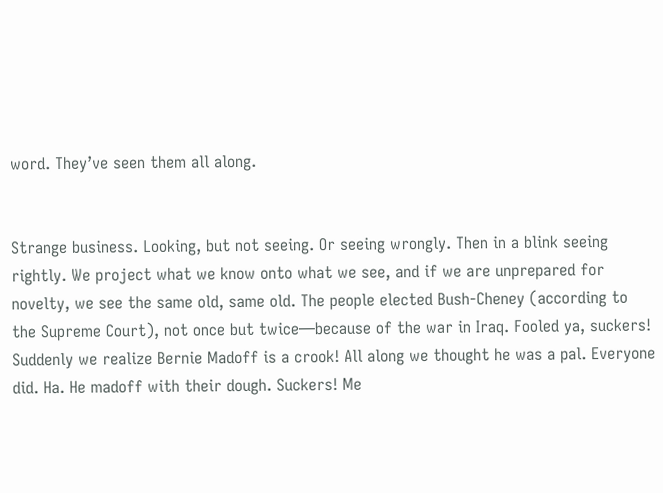word. They’ve seen them all along.


Strange business. Looking, but not seeing. Or seeing wrongly. Then in a blink seeing rightly. We project what we know onto what we see, and if we are unprepared for novelty, we see the same old, same old. The people elected Bush-Cheney (according to the Supreme Court), not once but twice—because of the war in Iraq. Fooled ya, suckers! Suddenly we realize Bernie Madoff is a crook! All along we thought he was a pal. Everyone did. Ha. He madoff with their dough. Suckers! Me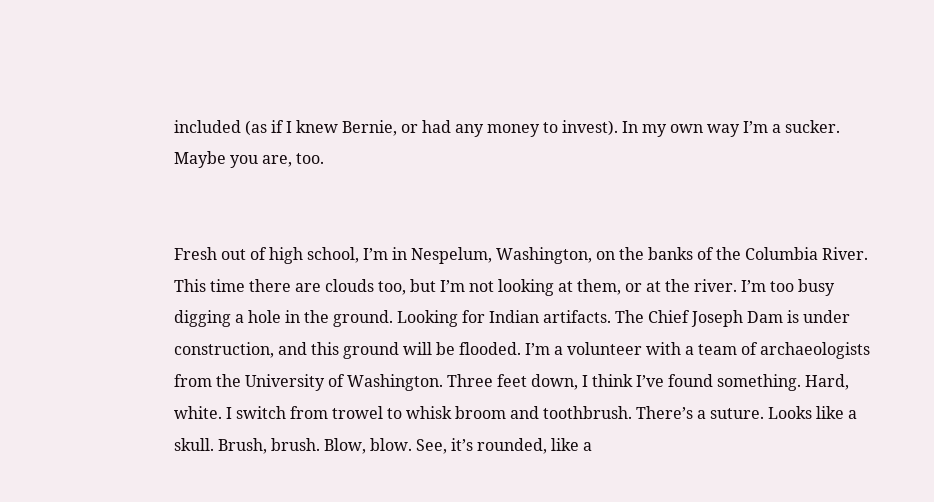included (as if I knew Bernie, or had any money to invest). In my own way I’m a sucker. Maybe you are, too.


Fresh out of high school, I’m in Nespelum, Washington, on the banks of the Columbia River. This time there are clouds too, but I’m not looking at them, or at the river. I’m too busy digging a hole in the ground. Looking for Indian artifacts. The Chief Joseph Dam is under construction, and this ground will be flooded. I’m a volunteer with a team of archaeologists from the University of Washington. Three feet down, I think I’ve found something. Hard, white. I switch from trowel to whisk broom and toothbrush. There’s a suture. Looks like a skull. Brush, brush. Blow, blow. See, it’s rounded, like a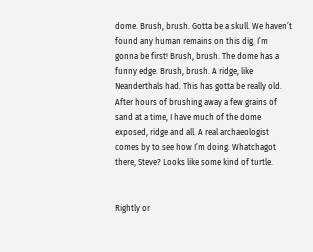dome. Brush, brush. Gotta be a skull. We haven’t found any human remains on this dig. I’m gonna be first! Brush, brush. The dome has a funny edge. Brush, brush. A ridge, like Neanderthals had. This has gotta be really old. After hours of brushing away a few grains of sand at a time, I have much of the dome exposed, ridge and all. A real archaeologist comes by to see how I’m doing. Whatchagot there, Steve? Looks like some kind of turtle.


Rightly or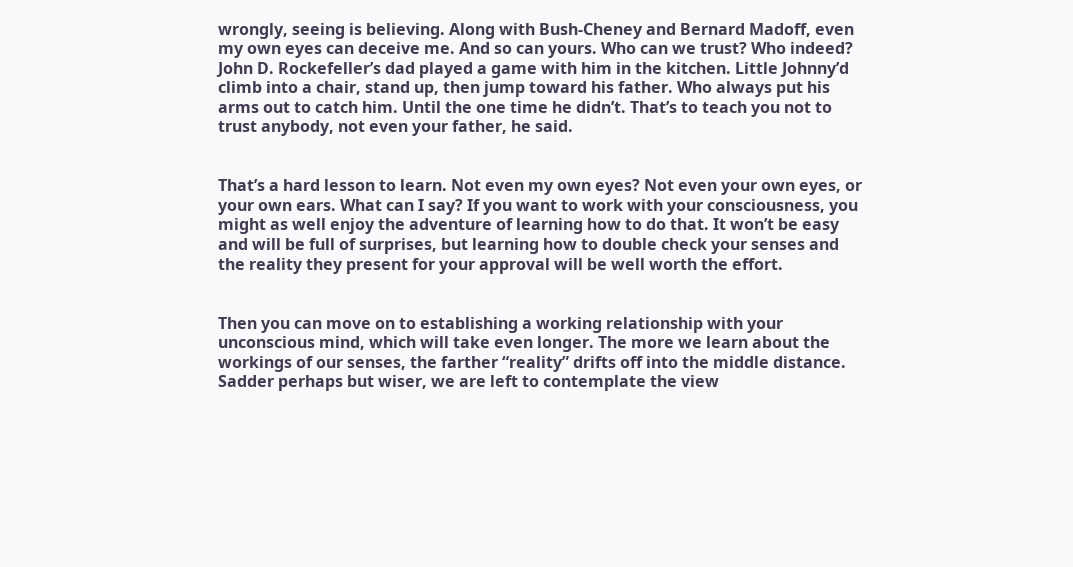wrongly, seeing is believing. Along with Bush-Cheney and Bernard Madoff, even my own eyes can deceive me. And so can yours. Who can we trust? Who indeed? John D. Rockefeller’s dad played a game with him in the kitchen. Little Johnny’d climb into a chair, stand up, then jump toward his father. Who always put his arms out to catch him. Until the one time he didn’t. That’s to teach you not to trust anybody, not even your father, he said.


That’s a hard lesson to learn. Not even my own eyes? Not even your own eyes, or your own ears. What can I say? If you want to work with your consciousness, you might as well enjoy the adventure of learning how to do that. It won’t be easy and will be full of surprises, but learning how to double check your senses and the reality they present for your approval will be well worth the effort.


Then you can move on to establishing a working relationship with your unconscious mind, which will take even longer. The more we learn about the workings of our senses, the farther “reality” drifts off into the middle distance. Sadder perhaps but wiser, we are left to contemplate the view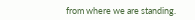from where we are standing.